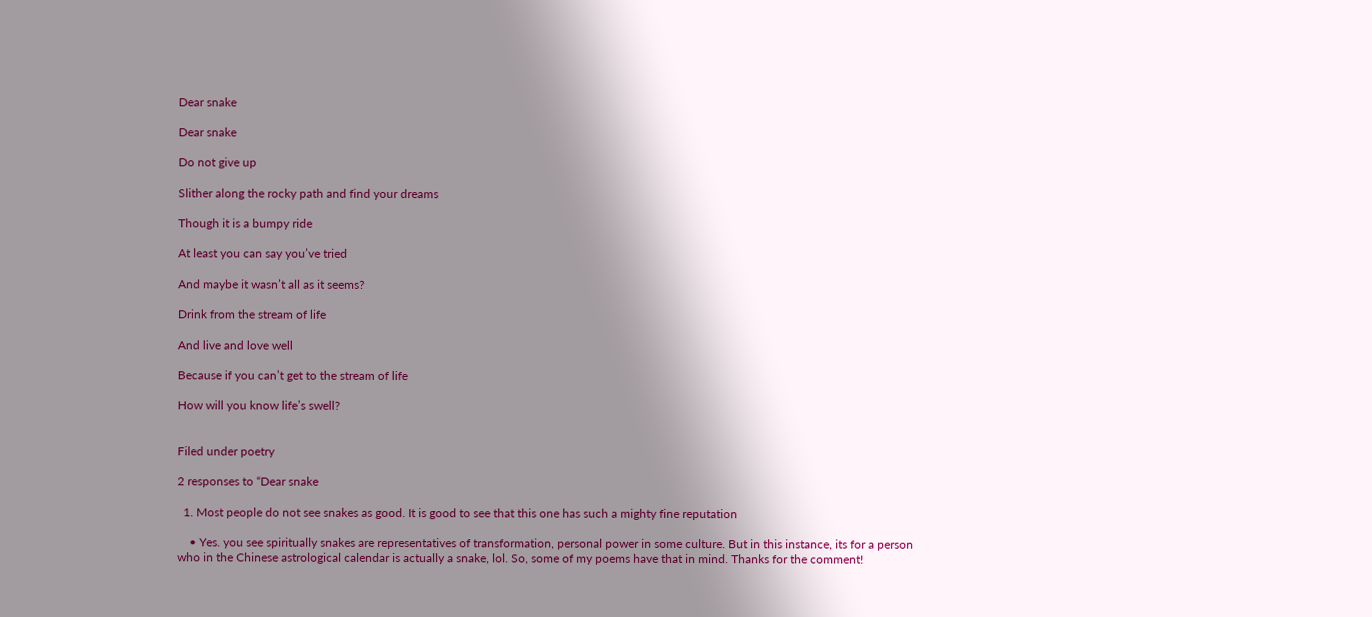Dear snake

Dear snake

Do not give up

Slither along the rocky path and find your dreams

Though it is a bumpy ride

At least you can say you’ve tried

And maybe it wasn’t all as it seems?

Drink from the stream of life

And live and love well

Because if you can’t get to the stream of life

How will you know life’s swell?


Filed under poetry

2 responses to “Dear snake

  1. Most people do not see snakes as good. It is good to see that this one has such a mighty fine reputation

    • Yes. you see spiritually snakes are representatives of transformation, personal power in some culture. But in this instance, its for a person who in the Chinese astrological calendar is actually a snake, lol. So, some of my poems have that in mind. Thanks for the comment!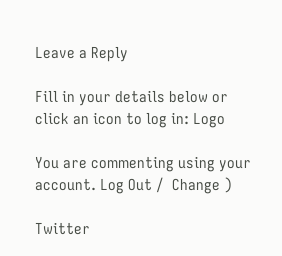Leave a Reply

Fill in your details below or click an icon to log in: Logo

You are commenting using your account. Log Out /  Change )

Twitter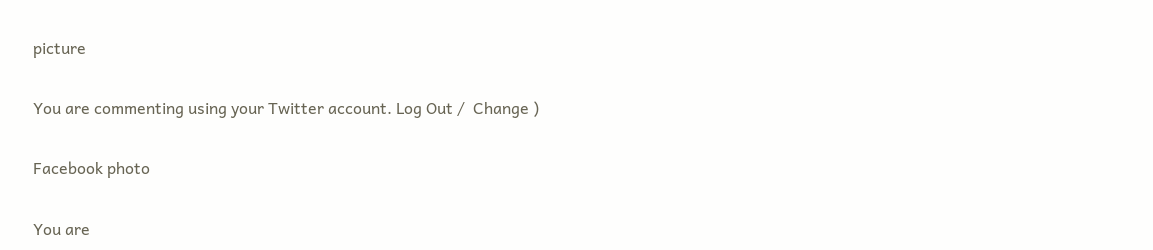picture

You are commenting using your Twitter account. Log Out /  Change )

Facebook photo

You are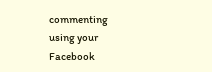commenting using your Facebook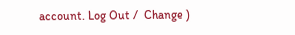account. Log Out /  Change )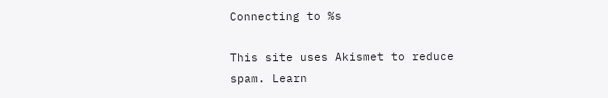Connecting to %s

This site uses Akismet to reduce spam. Learn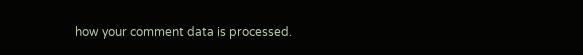how your comment data is processed.